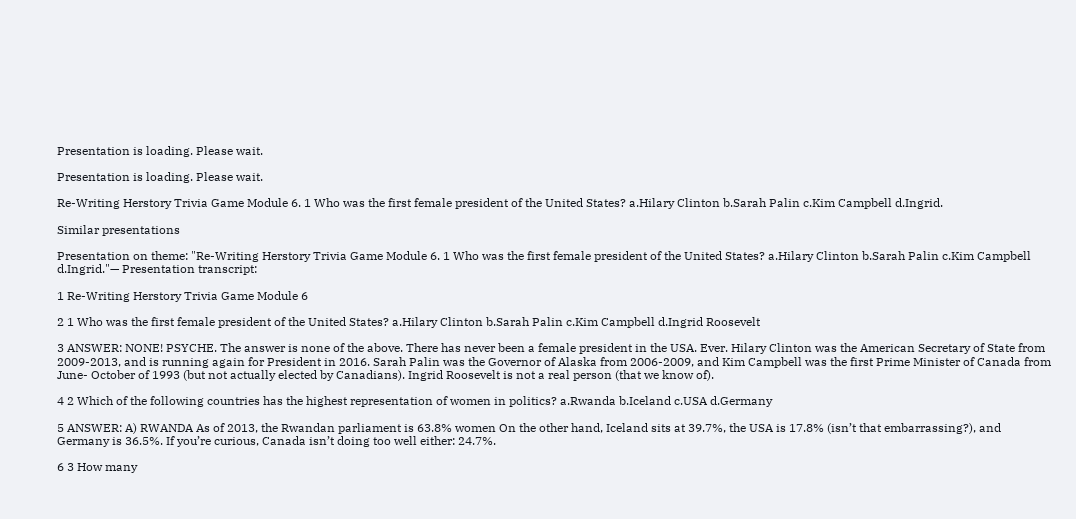Presentation is loading. Please wait.

Presentation is loading. Please wait.

Re-Writing Herstory Trivia Game Module 6. 1 Who was the first female president of the United States? a.Hilary Clinton b.Sarah Palin c.Kim Campbell d.Ingrid.

Similar presentations

Presentation on theme: "Re-Writing Herstory Trivia Game Module 6. 1 Who was the first female president of the United States? a.Hilary Clinton b.Sarah Palin c.Kim Campbell d.Ingrid."— Presentation transcript:

1 Re-Writing Herstory Trivia Game Module 6

2 1 Who was the first female president of the United States? a.Hilary Clinton b.Sarah Palin c.Kim Campbell d.Ingrid Roosevelt

3 ANSWER: NONE! PSYCHE. The answer is none of the above. There has never been a female president in the USA. Ever. Hilary Clinton was the American Secretary of State from 2009-2013, and is running again for President in 2016. Sarah Palin was the Governor of Alaska from 2006-2009, and Kim Campbell was the first Prime Minister of Canada from June- October of 1993 (but not actually elected by Canadians). Ingrid Roosevelt is not a real person (that we know of).

4 2 Which of the following countries has the highest representation of women in politics? a.Rwanda b.Iceland c.USA d.Germany

5 ANSWER: A) RWANDA As of 2013, the Rwandan parliament is 63.8% women On the other hand, Iceland sits at 39.7%, the USA is 17.8% (isn’t that embarrassing?), and Germany is 36.5%. If you’re curious, Canada isn’t doing too well either: 24.7%.

6 3 How many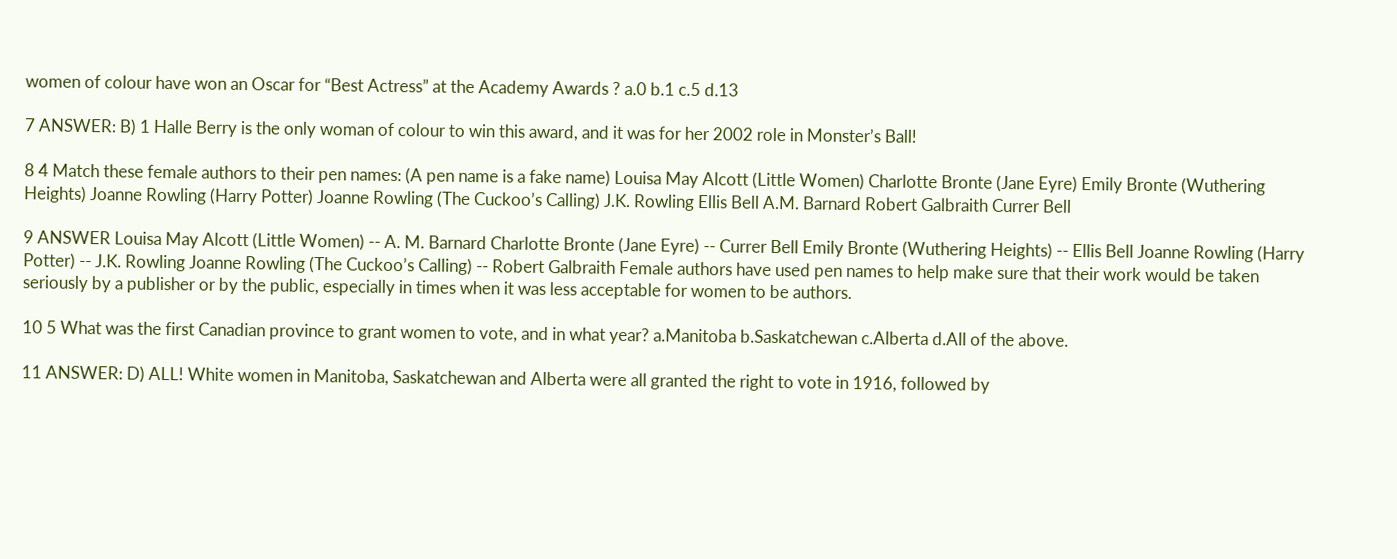women of colour have won an Oscar for “Best Actress” at the Academy Awards ? a.0 b.1 c.5 d.13

7 ANSWER: B) 1 Halle Berry is the only woman of colour to win this award, and it was for her 2002 role in Monster’s Ball!

8 4 Match these female authors to their pen names: (A pen name is a fake name) Louisa May Alcott (Little Women) Charlotte Bronte (Jane Eyre) Emily Bronte (Wuthering Heights) Joanne Rowling (Harry Potter) Joanne Rowling (The Cuckoo’s Calling) J.K. Rowling Ellis Bell A.M. Barnard Robert Galbraith Currer Bell

9 ANSWER Louisa May Alcott (Little Women) -- A. M. Barnard Charlotte Bronte (Jane Eyre) -- Currer Bell Emily Bronte (Wuthering Heights) -- Ellis Bell Joanne Rowling (Harry Potter) -- J.K. Rowling Joanne Rowling (The Cuckoo’s Calling) -- Robert Galbraith Female authors have used pen names to help make sure that their work would be taken seriously by a publisher or by the public, especially in times when it was less acceptable for women to be authors.

10 5 What was the first Canadian province to grant women to vote, and in what year? a.Manitoba b.Saskatchewan c.Alberta d.All of the above.

11 ANSWER: D) ALL! White women in Manitoba, Saskatchewan and Alberta were all granted the right to vote in 1916, followed by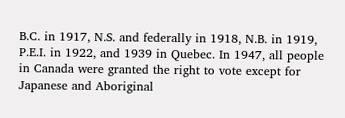B.C. in 1917, N.S. and federally in 1918, N.B. in 1919, P.E.I. in 1922, and 1939 in Quebec. In 1947, all people in Canada were granted the right to vote except for Japanese and Aboriginal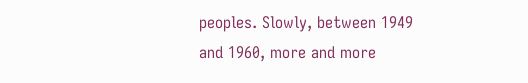peoples. Slowly, between 1949 and 1960, more and more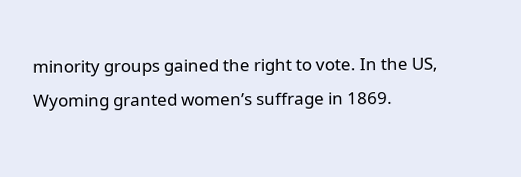minority groups gained the right to vote. In the US, Wyoming granted women’s suffrage in 1869.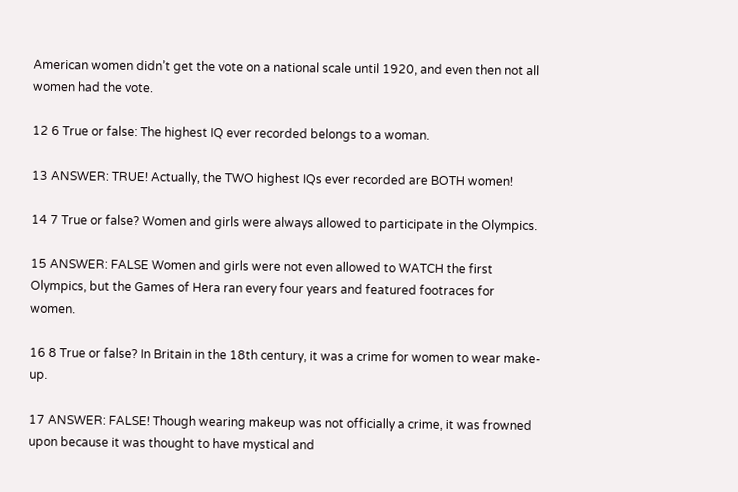American women didn’t get the vote on a national scale until 1920, and even then not all women had the vote.

12 6 True or false: The highest IQ ever recorded belongs to a woman.

13 ANSWER: TRUE! Actually, the TWO highest IQs ever recorded are BOTH women!

14 7 True or false? Women and girls were always allowed to participate in the Olympics.

15 ANSWER: FALSE Women and girls were not even allowed to WATCH the first Olympics, but the Games of Hera ran every four years and featured footraces for women.

16 8 True or false? In Britain in the 18th century, it was a crime for women to wear make-up.

17 ANSWER: FALSE! Though wearing makeup was not officially a crime, it was frowned upon because it was thought to have mystical and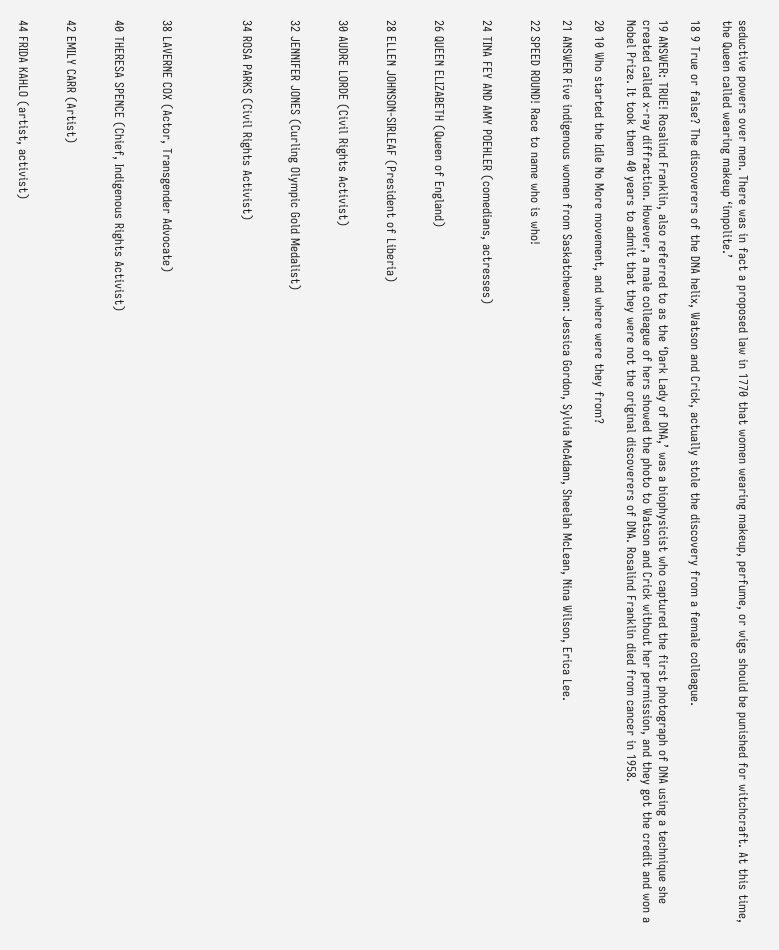seductive powers over men. There was in fact a proposed law in 1770 that women wearing makeup, perfume, or wigs should be punished for witchcraft. At this time, the Queen called wearing makeup ‘impolite.’

18 9 True or false? The discoverers of the DNA helix, Watson and Crick, actually stole the discovery from a female colleague.

19 ANSWER: TRUE! Rosalind Franklin, also referred to as the ‘Dark Lady of DNA,’ was a biophysicist who captured the first photograph of DNA using a technique she created called x-ray diffraction. However, a male colleague of hers showed the photo to Watson and Crick without her permission, and they got the credit and won a Nobel Prize. It took them 40 years to admit that they were not the original discoverers of DNA. Rosalind Franklin died from cancer in 1958.

20 10 Who started the Idle No More movement, and where were they from?

21 ANSWER Five indigenous women from Saskatchewan: Jessica Gordon, Sylvia McAdam, Sheelah McLean, Nina Wilson, Erica Lee.

22 SPEED ROUND! Race to name who is who!


24 TINA FEY AND AMY POEHLER (comedians, actresses)


26 QUEEN ELIZABETH (Queen of England)


28 ELLEN JOHNSON-SIRLEAF (President of Liberia)


30 AUDRE LORDE (Civil Rights Activist)


32 JENNIFER JONES (Curling Olympic Gold Medalist)


34 ROSA PARKS (Civil Rights Activist)




38 LAVERNE COX (Actor, Transgender Advocate)


40 THERESA SPENCE (Chief, Indigenous Rights Activist)


42 EMILY CARR (Artist)


44 FRIDA KAHLO (artist, activist)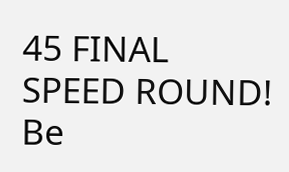45 FINAL SPEED ROUND! Be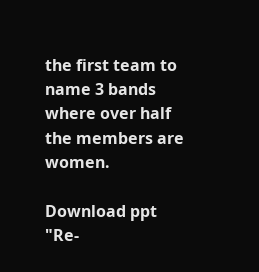the first team to name 3 bands where over half the members are women.

Download ppt "Re-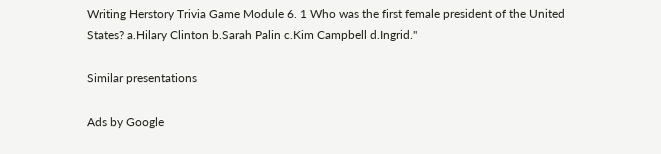Writing Herstory Trivia Game Module 6. 1 Who was the first female president of the United States? a.Hilary Clinton b.Sarah Palin c.Kim Campbell d.Ingrid."

Similar presentations

Ads by Google